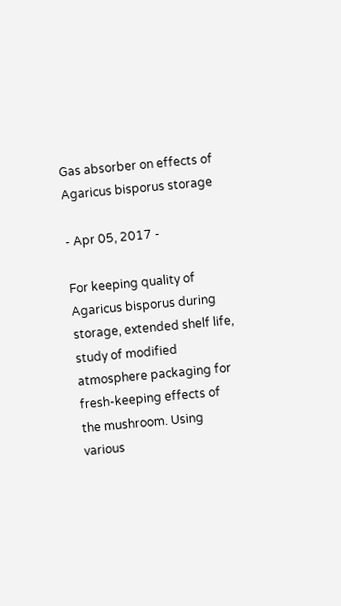Gas absorber on effects of Agaricus bisporus storage

- Apr 05, 2017 -

For keeping quality of Agaricus bisporus during storage, extended shelf life, study of modified atmosphere packaging for fresh-keeping effects of the mushroom. Using various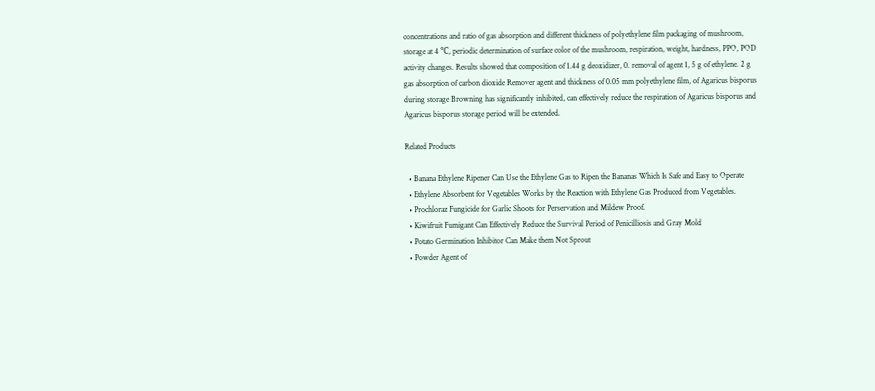concentrations and ratio of gas absorption and different thickness of polyethylene film packaging of mushroom, storage at 4 ℃, periodic determination of surface color of the mushroom, respiration, weight, hardness, PPO, POD activity changes. Results showed that composition of 1.44 g deoxidizer, 0. removal of agent 1, 5 g of ethylene. 2 g gas absorption of carbon dioxide Remover agent and thickness of 0.05 mm polyethylene film, of Agaricus bisporus during storage Browning has significantly inhibited, can effectively reduce the respiration of Agaricus bisporus and Agaricus bisporus storage period will be extended.

Related Products

  • Banana Ethylene Ripener Can Use the Ethylene Gas to Ripen the Bananas Which Is Safe and Easy to Operate
  • Ethylene Absorbent for Vegetables Works by the Reaction with Ethylene Gas Produced from Vegetables.
  • Prochloraz Fungicide for Garlic Shoots for Perservation and Mildew Proof.
  • Kiwifruit Fumigant Can Effectively Reduce the Survival Period of Penicilliosis and Gray Mold
  • Potato Germination Inhibitor Can Make them Not Sprout
  • Powder Agent of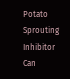Potato Sprouting Inhibitor Can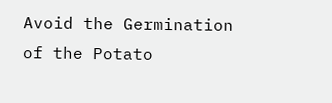Avoid the Germination of the Potato